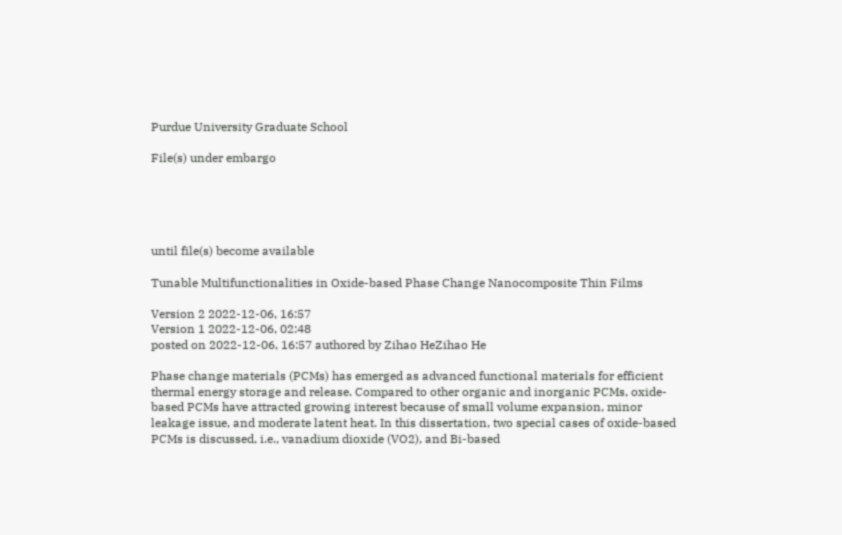Purdue University Graduate School

File(s) under embargo





until file(s) become available

Tunable Multifunctionalities in Oxide-based Phase Change Nanocomposite Thin Films

Version 2 2022-12-06, 16:57
Version 1 2022-12-06, 02:48
posted on 2022-12-06, 16:57 authored by Zihao HeZihao He

Phase change materials (PCMs) has emerged as advanced functional materials for efficient thermal energy storage and release. Compared to other organic and inorganic PCMs, oxide-based PCMs have attracted growing interest because of small volume expansion, minor leakage issue, and moderate latent heat. In this dissertation, two special cases of oxide-based PCMs is discussed, i.e., vanadium dioxide (VO2), and Bi-based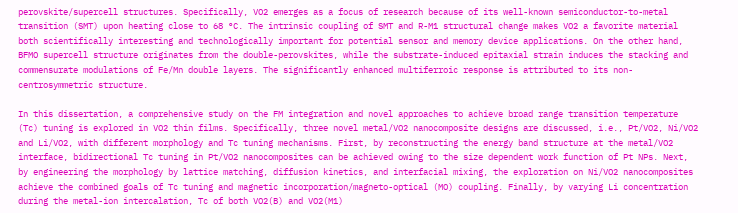perovskite/supercell structures. Specifically, VO2 emerges as a focus of research because of its well-known semiconductor-to-metal transition (SMT) upon heating close to 68 °C. The intrinsic coupling of SMT and R-M1 structural change makes VO2 a favorite material both scientifically interesting and technologically important for potential sensor and memory device applications. On the other hand, BFMO supercell structure originates from the double-perovskites, while the substrate-induced epitaxial strain induces the stacking and commensurate modulations of Fe/Mn double layers. The significantly enhanced multiferroic response is attributed to its non-centrosymmetric structure.

In this dissertation, a comprehensive study on the FM integration and novel approaches to achieve broad range transition temperature (Tc) tuning is explored in VO2 thin films. Specifically, three novel metal/VO2 nanocomposite designs are discussed, i.e., Pt/VO2, Ni/VO2 and Li/VO2, with different morphology and Tc tuning mechanisms. First, by reconstructing the energy band structure at the metal/VO2 interface, bidirectional Tc tuning in Pt/VO2 nanocomposites can be achieved owing to the size dependent work function of Pt NPs. Next, by engineering the morphology by lattice matching, diffusion kinetics, and interfacial mixing, the exploration on Ni/VO2 nanocomposites achieve the combined goals of Tc tuning and magnetic incorporation/magneto-optical (MO) coupling. Finally, by varying Li concentration during the metal-ion intercalation, Tc of both VO2(B) and VO2(M1)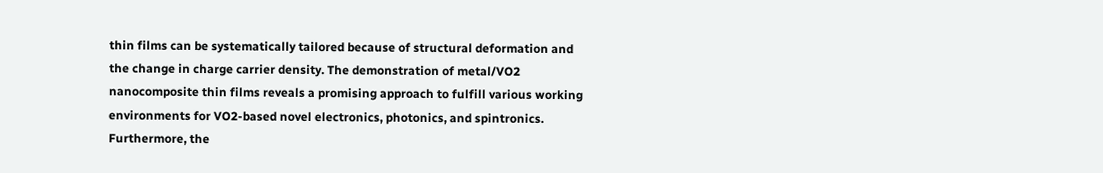thin films can be systematically tailored because of structural deformation and the change in charge carrier density. The demonstration of metal/VO2 nanocomposite thin films reveals a promising approach to fulfill various working environments for VO2-based novel electronics, photonics, and spintronics. Furthermore, the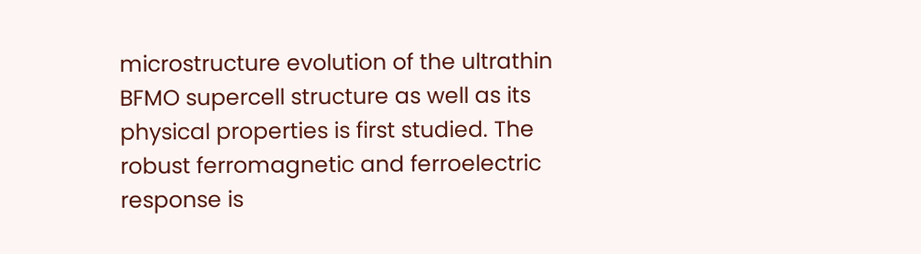microstructure evolution of the ultrathin BFMO supercell structure as well as its physical properties is first studied. The robust ferromagnetic and ferroelectric response is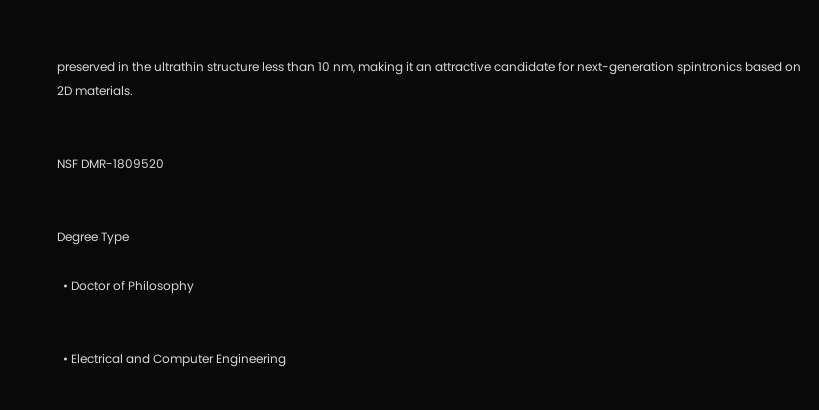preserved in the ultrathin structure less than 10 nm, making it an attractive candidate for next-generation spintronics based on 2D materials.


NSF DMR-1809520


Degree Type

  • Doctor of Philosophy


  • Electrical and Computer Engineering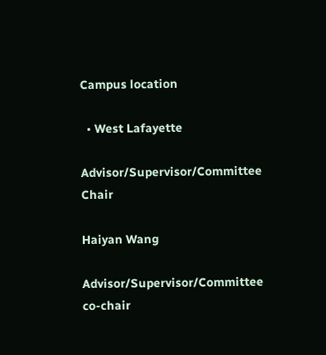Campus location

  • West Lafayette

Advisor/Supervisor/Committee Chair

Haiyan Wang

Advisor/Supervisor/Committee co-chair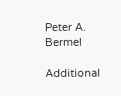Peter A. Bermel

Additional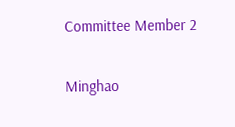Committee Member 2

Minghao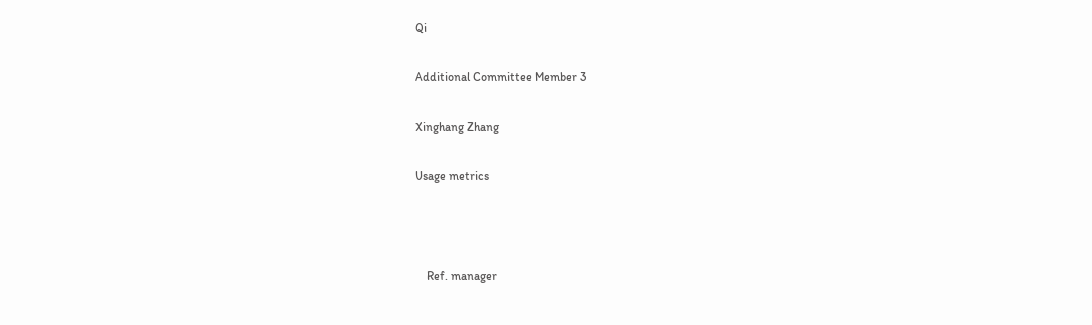Qi

Additional Committee Member 3

Xinghang Zhang

Usage metrics



    Ref. manager